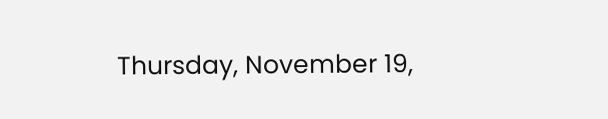Thursday, November 19,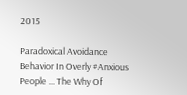2015

Paradoxical Avoidance Behavior In Overly #Anxious People ... The Why Of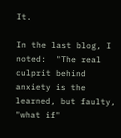It.

In the last blog, I noted:  "The real culprit behind anxiety is the learned, but faulty, "what if"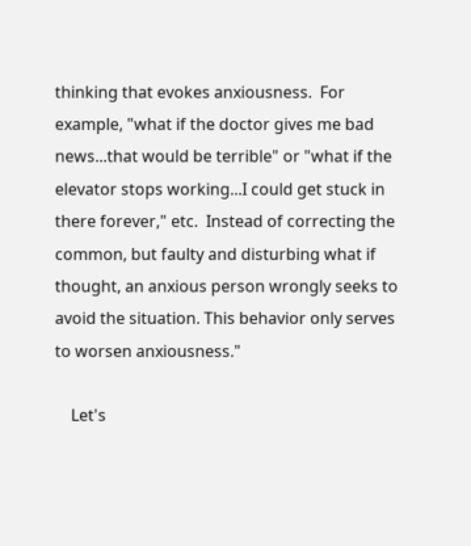thinking that evokes anxiousness.  For example, "what if the doctor gives me bad news...that would be terrible" or "what if the elevator stops working...I could get stuck in there forever," etc.  Instead of correcting the common, but faulty and disturbing what if thought, an anxious person wrongly seeks to avoid the situation. This behavior only serves to worsen anxiousness."

    Let's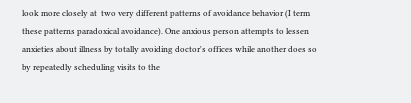look more closely at  two very different patterns of avoidance behavior (I term these patterns paradoxical avoidance). One anxious person attempts to lessen anxieties about illness by totally avoiding doctor's offices while another does so by repeatedly scheduling visits to the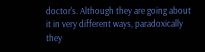doctor's. Although they are going about it in very different ways, paradoxically they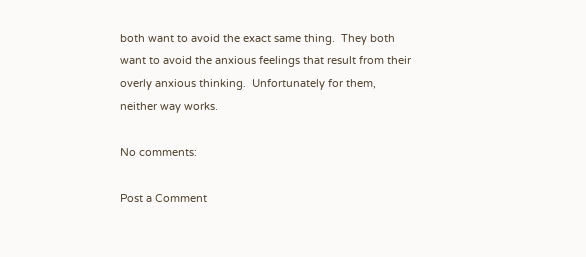both want to avoid the exact same thing.  They both want to avoid the anxious feelings that result from their overly anxious thinking.  Unfortunately for them, neither way works.

No comments:

Post a Comment